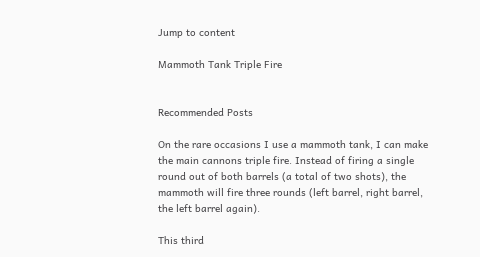Jump to content

Mammoth Tank Triple Fire


Recommended Posts

On the rare occasions I use a mammoth tank, I can make the main cannons triple fire. Instead of firing a single round out of both barrels (a total of two shots), the mammoth will fire three rounds (left barrel, right barrel, the left barrel again).

This third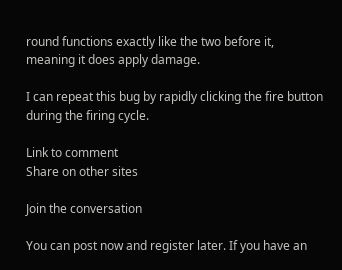round functions exactly like the two before it, meaning it does apply damage.

I can repeat this bug by rapidly clicking the fire button during the firing cycle.

Link to comment
Share on other sites

Join the conversation

You can post now and register later. If you have an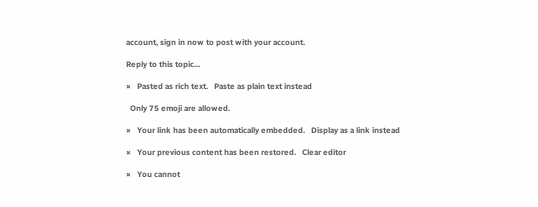account, sign in now to post with your account.

Reply to this topic...

×   Pasted as rich text.   Paste as plain text instead

  Only 75 emoji are allowed.

×   Your link has been automatically embedded.   Display as a link instead

×   Your previous content has been restored.   Clear editor

×   You cannot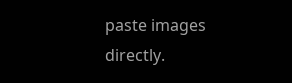paste images directly.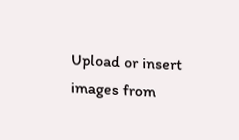Upload or insert images from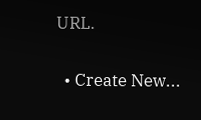URL.

  • Create New...